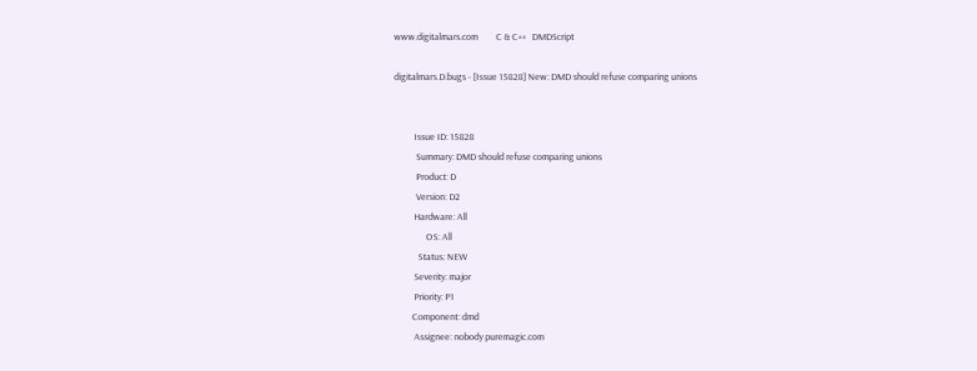www.digitalmars.com         C & C++   DMDScript

digitalmars.D.bugs - [Issue 15828] New: DMD should refuse comparing unions


          Issue ID: 15828
           Summary: DMD should refuse comparing unions
           Product: D
           Version: D2
          Hardware: All
                OS: All
            Status: NEW
          Severity: major
          Priority: P1
         Component: dmd
          Assignee: nobody puremagic.com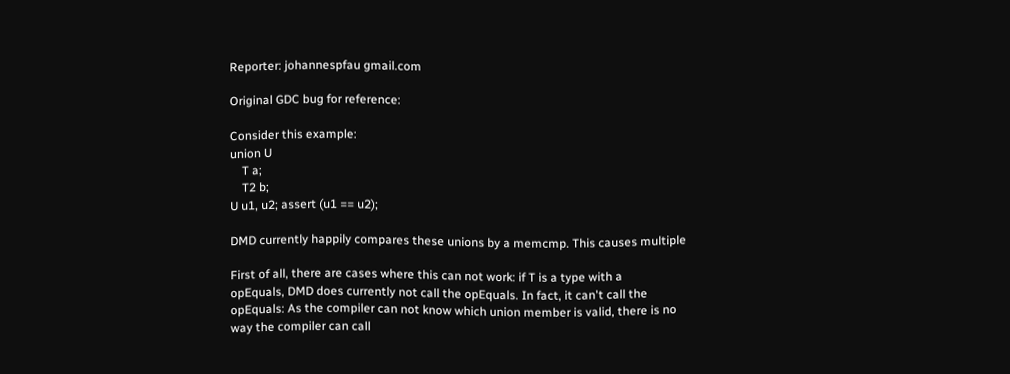Reporter: johannespfau gmail.com

Original GDC bug for reference:

Consider this example:
union U
    T a;
    T2 b;
U u1, u2; assert (u1 == u2);

DMD currently happily compares these unions by a memcmp. This causes multiple

First of all, there are cases where this can not work: if T is a type with a
opEquals, DMD does currently not call the opEquals. In fact, it can't call the
opEquals: As the compiler can not know which union member is valid, there is no
way the compiler can call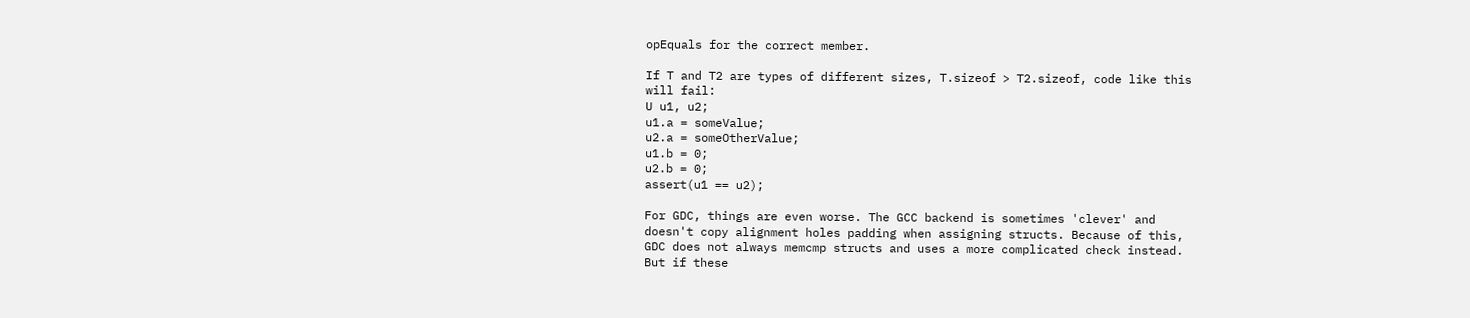opEquals for the correct member.

If T and T2 are types of different sizes, T.sizeof > T2.sizeof, code like this
will fail:
U u1, u2;
u1.a = someValue;
u2.a = someOtherValue;
u1.b = 0;
u2.b = 0;
assert(u1 == u2);

For GDC, things are even worse. The GCC backend is sometimes 'clever' and
doesn't copy alignment holes padding when assigning structs. Because of this,
GDC does not always memcmp structs and uses a more complicated check instead.
But if these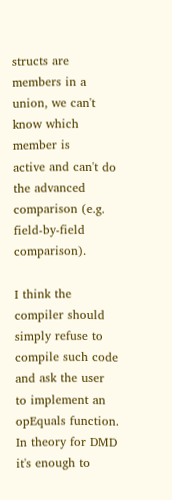structs are members in a union, we can't know which member is
active and can't do the advanced comparison (e.g. field-by-field comparison).

I think the compiler should simply refuse to compile such code and ask the user
to implement an opEquals function. In theory for DMD it's enough to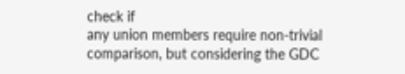check if
any union members require non-trivial comparison, but considering the GDC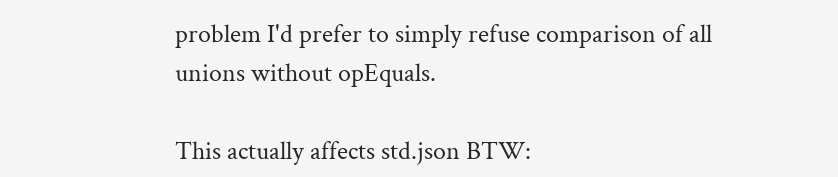problem I'd prefer to simply refuse comparison of all unions without opEquals.

This actually affects std.json BTW: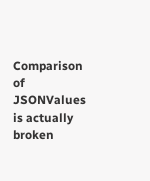Comparison of JSONValues is actually broken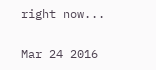right now...

Mar 24 2016